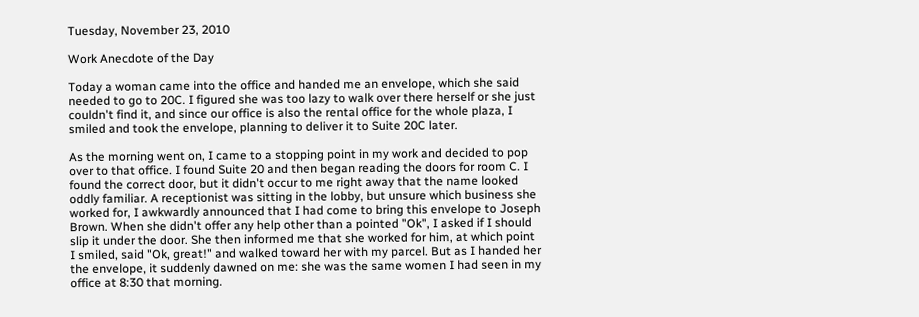Tuesday, November 23, 2010

Work Anecdote of the Day

Today a woman came into the office and handed me an envelope, which she said needed to go to 20C. I figured she was too lazy to walk over there herself or she just couldn't find it, and since our office is also the rental office for the whole plaza, I smiled and took the envelope, planning to deliver it to Suite 20C later.

As the morning went on, I came to a stopping point in my work and decided to pop over to that office. I found Suite 20 and then began reading the doors for room C. I found the correct door, but it didn't occur to me right away that the name looked oddly familiar. A receptionist was sitting in the lobby, but unsure which business she worked for, I awkwardly announced that I had come to bring this envelope to Joseph Brown. When she didn't offer any help other than a pointed "Ok", I asked if I should slip it under the door. She then informed me that she worked for him, at which point I smiled, said "Ok, great!" and walked toward her with my parcel. But as I handed her the envelope, it suddenly dawned on me: she was the same women I had seen in my office at 8:30 that morning.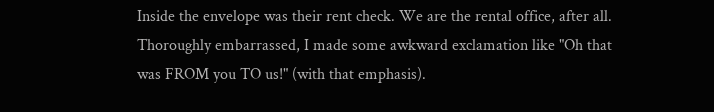Inside the envelope was their rent check. We are the rental office, after all. Thoroughly embarrassed, I made some awkward exclamation like "Oh that was FROM you TO us!" (with that emphasis).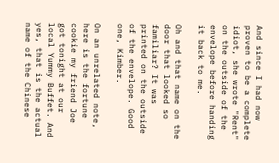And since I had now proven to be a complete idiot, she wrote "Rent" on the outside of the envelope before handing it back to me.

Oh and that name on the door that looked so familiar? It was printed on the outside of the envelope. Good one, Kimber.

On an unrelated note, here is the fortune cookie my friend Joe got tonight at our local Yummy Buffet. And yes, that is the actual name of the Chinese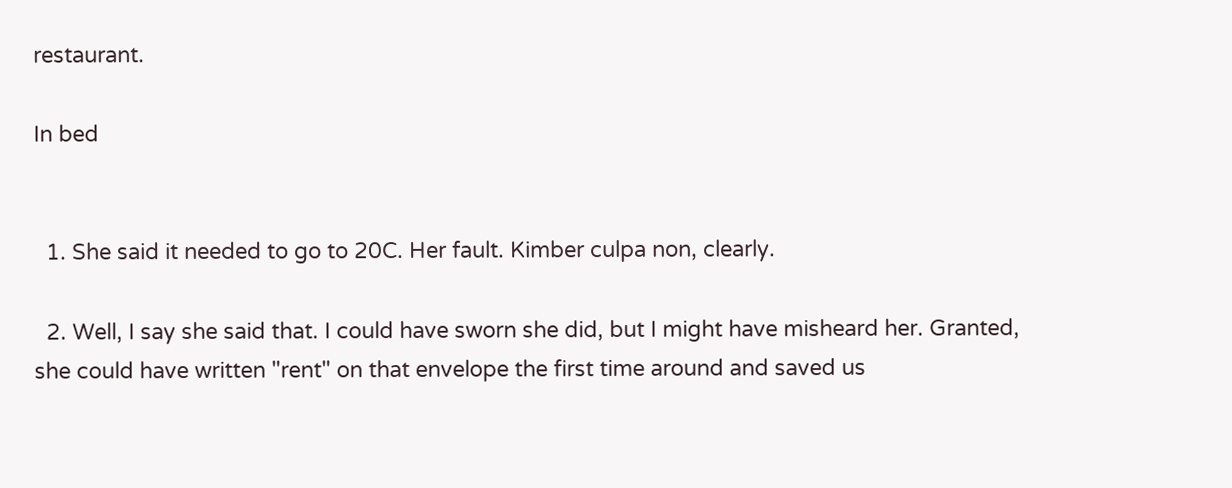restaurant.

In bed


  1. She said it needed to go to 20C. Her fault. Kimber culpa non, clearly.

  2. Well, I say she said that. I could have sworn she did, but I might have misheard her. Granted, she could have written "rent" on that envelope the first time around and saved us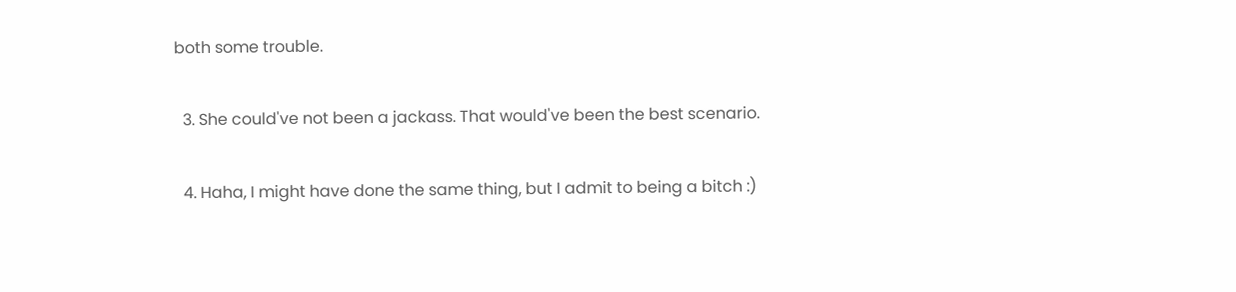both some trouble.

  3. She could've not been a jackass. That would've been the best scenario.

  4. Haha, I might have done the same thing, but I admit to being a bitch :)